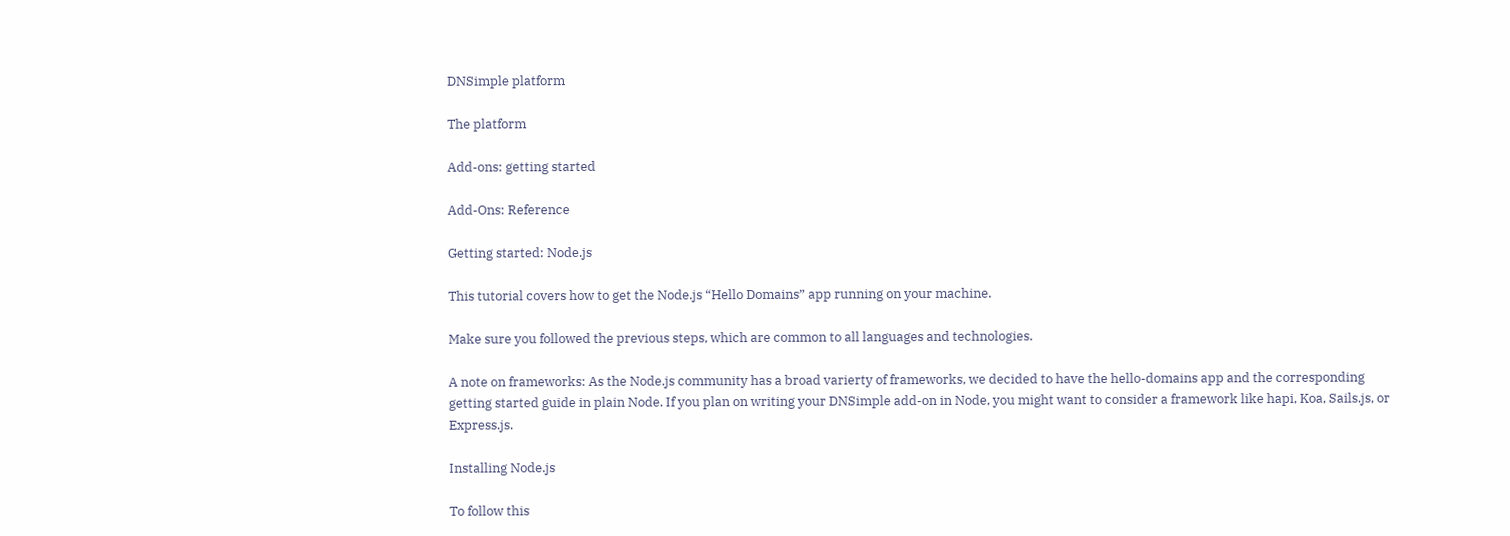DNSimple platform

The platform

Add-ons: getting started

Add-Ons: Reference

Getting started: Node.js

This tutorial covers how to get the Node.js “Hello Domains” app running on your machine.

Make sure you followed the previous steps, which are common to all languages and technologies.

A note on frameworks: As the Node.js community has a broad varierty of frameworks, we decided to have the hello-domains app and the corresponding getting started guide in plain Node. If you plan on writing your DNSimple add-on in Node, you might want to consider a framework like hapi, Koa, Sails.js, or Express.js.

Installing Node.js

To follow this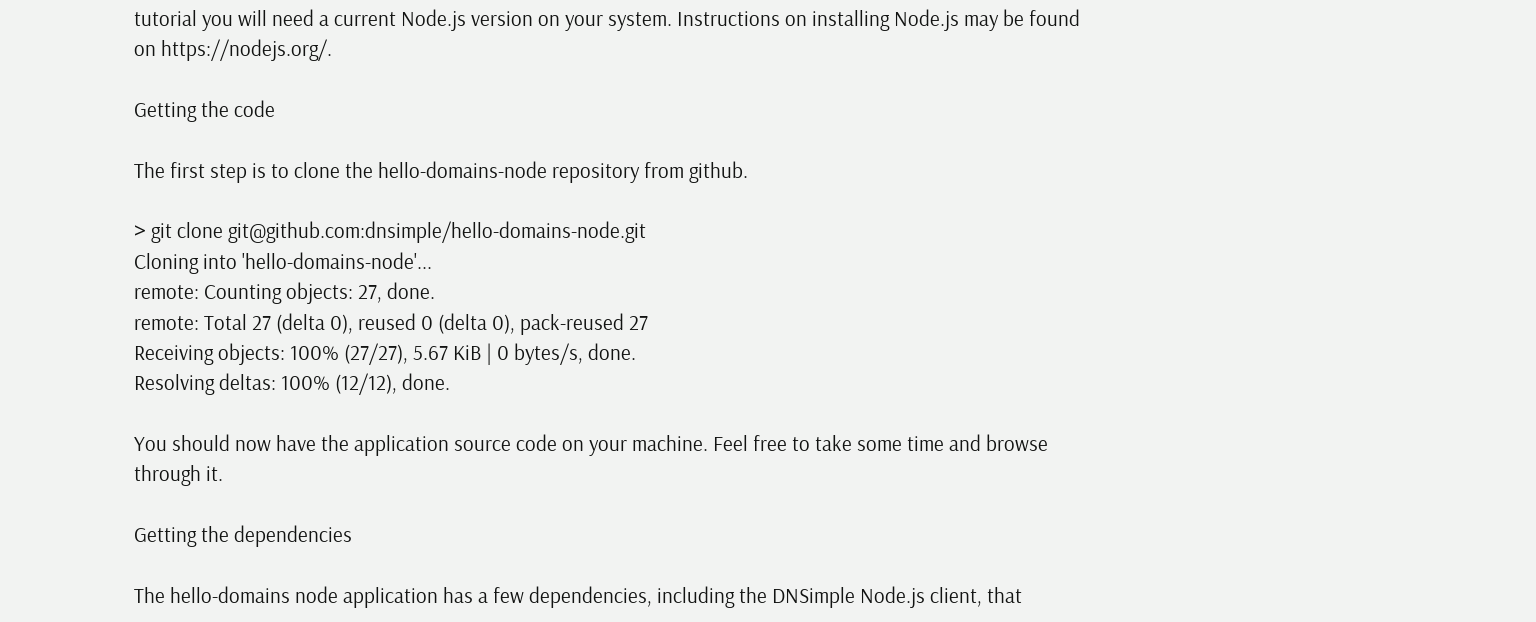tutorial you will need a current Node.js version on your system. Instructions on installing Node.js may be found on https://nodejs.org/.

Getting the code

The first step is to clone the hello-domains-node repository from github.

> git clone git@github.com:dnsimple/hello-domains-node.git
Cloning into 'hello-domains-node'...
remote: Counting objects: 27, done.
remote: Total 27 (delta 0), reused 0 (delta 0), pack-reused 27
Receiving objects: 100% (27/27), 5.67 KiB | 0 bytes/s, done.
Resolving deltas: 100% (12/12), done.

You should now have the application source code on your machine. Feel free to take some time and browse through it.

Getting the dependencies

The hello-domains node application has a few dependencies, including the DNSimple Node.js client, that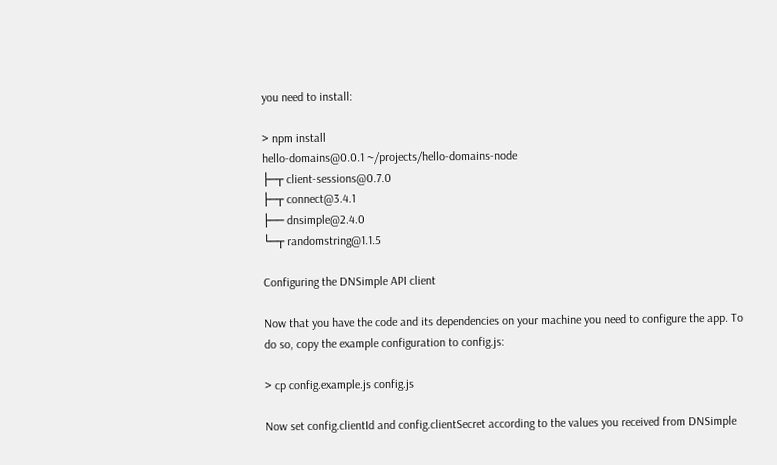you need to install:

> npm install
hello-domains@0.0.1 ~/projects/hello-domains-node
├─┬ client-sessions@0.7.0
├─┬ connect@3.4.1
├── dnsimple@2.4.0
└─┬ randomstring@1.1.5

Configuring the DNSimple API client

Now that you have the code and its dependencies on your machine you need to configure the app. To do so, copy the example configuration to config.js:

> cp config.example.js config.js

Now set config.clientId and config.clientSecret according to the values you received from DNSimple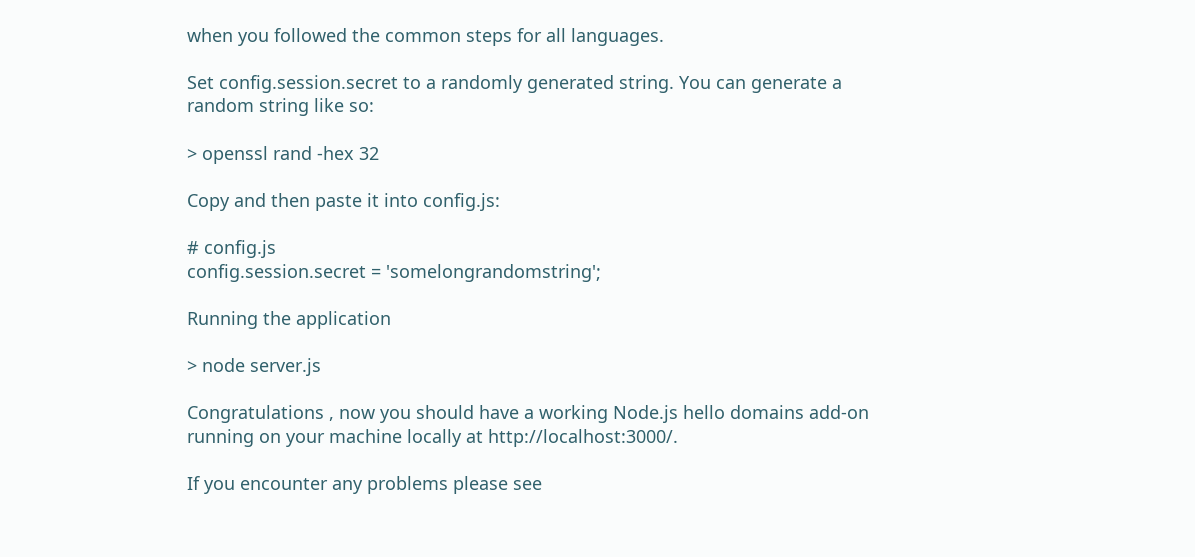when you followed the common steps for all languages.

Set config.session.secret to a randomly generated string. You can generate a random string like so:

> openssl rand -hex 32

Copy and then paste it into config.js:

# config.js
config.session.secret = 'somelongrandomstring';

Running the application

> node server.js

Congratulations , now you should have a working Node.js hello domains add-on running on your machine locally at http://localhost:3000/.

If you encounter any problems please see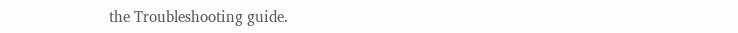the Troubleshooting guide.